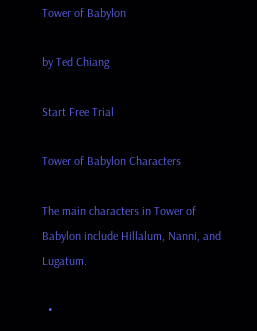Tower of Babylon

by Ted Chiang

Start Free Trial

Tower of Babylon Characters

The main characters in Tower of Babylon include Hillalum, Nanni, and Lugatum.

  •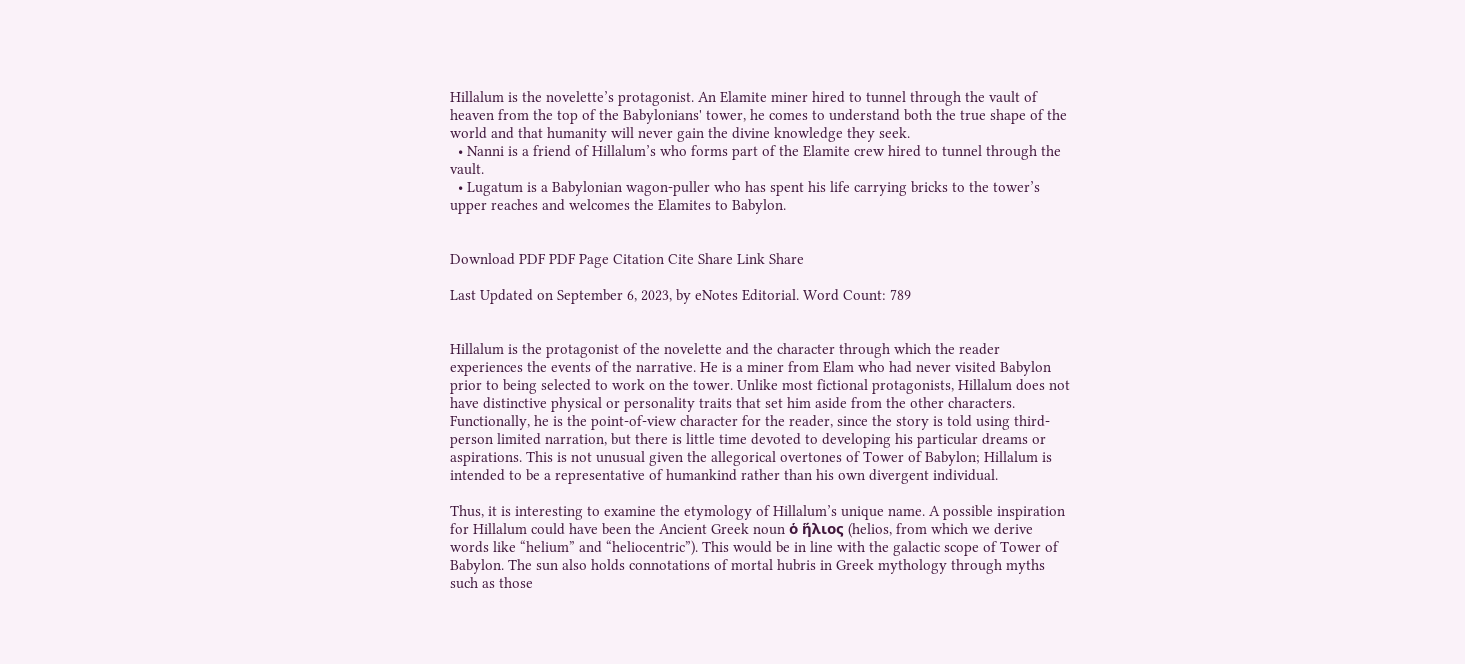Hillalum is the novelette’s protagonist. An Elamite miner hired to tunnel through the vault of heaven from the top of the Babylonians' tower, he comes to understand both the true shape of the world and that humanity will never gain the divine knowledge they seek.
  • Nanni is a friend of Hillalum’s who forms part of the Elamite crew hired to tunnel through the vault.
  • Lugatum is a Babylonian wagon-puller who has spent his life carrying bricks to the tower’s upper reaches and welcomes the Elamites to Babylon.


Download PDF PDF Page Citation Cite Share Link Share

Last Updated on September 6, 2023, by eNotes Editorial. Word Count: 789


Hillalum is the protagonist of the novelette and the character through which the reader experiences the events of the narrative. He is a miner from Elam who had never visited Babylon prior to being selected to work on the tower. Unlike most fictional protagonists, Hillalum does not have distinctive physical or personality traits that set him aside from the other characters. Functionally, he is the point-of-view character for the reader, since the story is told using third-person limited narration, but there is little time devoted to developing his particular dreams or aspirations. This is not unusual given the allegorical overtones of Tower of Babylon; Hillalum is intended to be a representative of humankind rather than his own divergent individual.

Thus, it is interesting to examine the etymology of Hillalum’s unique name. A possible inspiration for Hillalum could have been the Ancient Greek noun ὁ ἥλιος (helios, from which we derive words like “helium” and “heliocentric”). This would be in line with the galactic scope of Tower of Babylon. The sun also holds connotations of mortal hubris in Greek mythology through myths such as those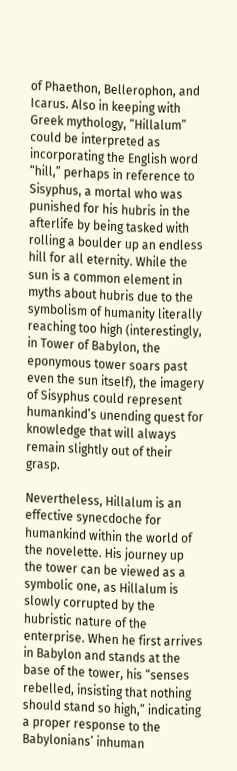of Phaethon, Bellerophon, and Icarus. Also in keeping with Greek mythology, “Hillalum” could be interpreted as incorporating the English word “hill,” perhaps in reference to Sisyphus, a mortal who was punished for his hubris in the afterlife by being tasked with rolling a boulder up an endless hill for all eternity. While the sun is a common element in myths about hubris due to the symbolism of humanity literally reaching too high (interestingly, in Tower of Babylon, the eponymous tower soars past even the sun itself), the imagery of Sisyphus could represent humankind’s unending quest for knowledge that will always remain slightly out of their grasp.

Nevertheless, Hillalum is an effective synecdoche for humankind within the world of the novelette. His journey up the tower can be viewed as a symbolic one, as Hillalum is slowly corrupted by the hubristic nature of the enterprise. When he first arrives in Babylon and stands at the base of the tower, his “senses rebelled, insisting that nothing should stand so high,” indicating a proper response to the Babylonians’ inhuman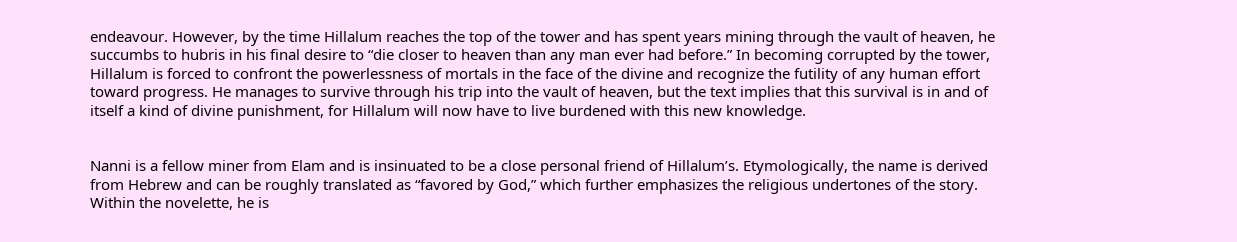endeavour. However, by the time Hillalum reaches the top of the tower and has spent years mining through the vault of heaven, he succumbs to hubris in his final desire to “die closer to heaven than any man ever had before.” In becoming corrupted by the tower, Hillalum is forced to confront the powerlessness of mortals in the face of the divine and recognize the futility of any human effort toward progress. He manages to survive through his trip into the vault of heaven, but the text implies that this survival is in and of itself a kind of divine punishment, for Hillalum will now have to live burdened with this new knowledge.


Nanni is a fellow miner from Elam and is insinuated to be a close personal friend of Hillalum’s. Etymologically, the name is derived from Hebrew and can be roughly translated as “favored by God,” which further emphasizes the religious undertones of the story. Within the novelette, he is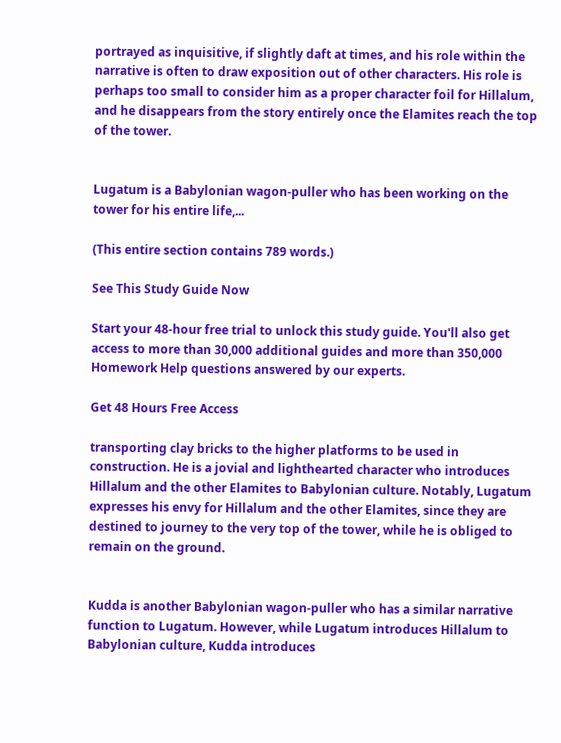portrayed as inquisitive, if slightly daft at times, and his role within the narrative is often to draw exposition out of other characters. His role is perhaps too small to consider him as a proper character foil for Hillalum, and he disappears from the story entirely once the Elamites reach the top of the tower.


Lugatum is a Babylonian wagon-puller who has been working on the tower for his entire life,...

(This entire section contains 789 words.)

See This Study Guide Now

Start your 48-hour free trial to unlock this study guide. You'll also get access to more than 30,000 additional guides and more than 350,000 Homework Help questions answered by our experts.

Get 48 Hours Free Access

transporting clay bricks to the higher platforms to be used in construction. He is a jovial and lighthearted character who introduces Hillalum and the other Elamites to Babylonian culture. Notably, Lugatum expresses his envy for Hillalum and the other Elamites, since they are destined to journey to the very top of the tower, while he is obliged to remain on the ground.


Kudda is another Babylonian wagon-puller who has a similar narrative function to Lugatum. However, while Lugatum introduces Hillalum to Babylonian culture, Kudda introduces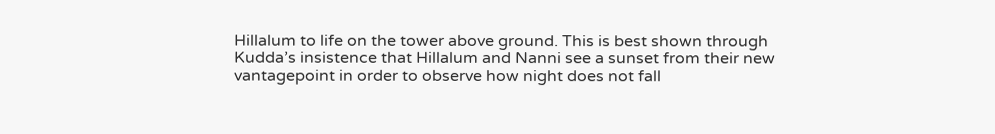Hillalum to life on the tower above ground. This is best shown through Kudda’s insistence that Hillalum and Nanni see a sunset from their new vantagepoint in order to observe how night does not fall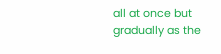all at once but gradually as the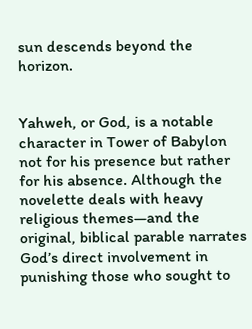sun descends beyond the horizon.


Yahweh, or God, is a notable character in Tower of Babylon not for his presence but rather for his absence. Although the novelette deals with heavy religious themes—and the original, biblical parable narrates God’s direct involvement in punishing those who sought to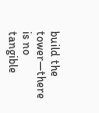build the tower—there is no tangible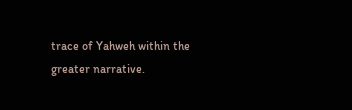trace of Yahweh within the greater narrative.